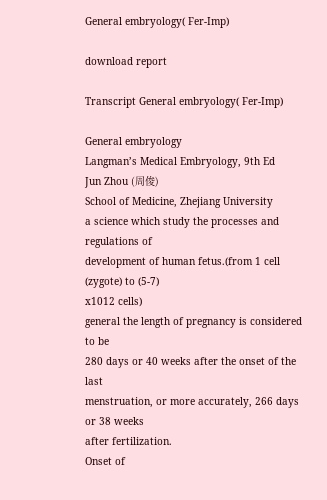General embryology( Fer-Imp)

download report

Transcript General embryology( Fer-Imp)

General embryology
Langman’s Medical Embryology, 9th Ed
Jun Zhou (周俊)
School of Medicine, Zhejiang University
a science which study the processes and regulations of
development of human fetus.(from 1 cell (zygote) to (5-7)
x1012 cells)
general the length of pregnancy is considered to be
280 days or 40 weeks after the onset of the last
menstruation, or more accurately, 266 days or 38 weeks
after fertilization.
Onset of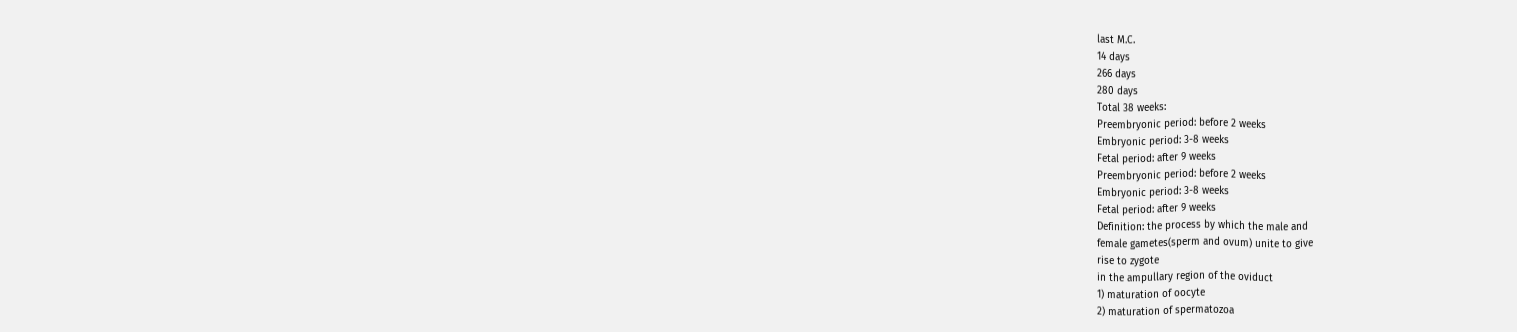last M.C.
14 days
266 days
280 days
Total 38 weeks:
Preembryonic period: before 2 weeks
Embryonic period: 3-8 weeks
Fetal period: after 9 weeks
Preembryonic period: before 2 weeks
Embryonic period: 3-8 weeks
Fetal period: after 9 weeks
Definition: the process by which the male and
female gametes(sperm and ovum) unite to give
rise to zygote
in the ampullary region of the oviduct
1) maturation of oocyte
2) maturation of spermatozoa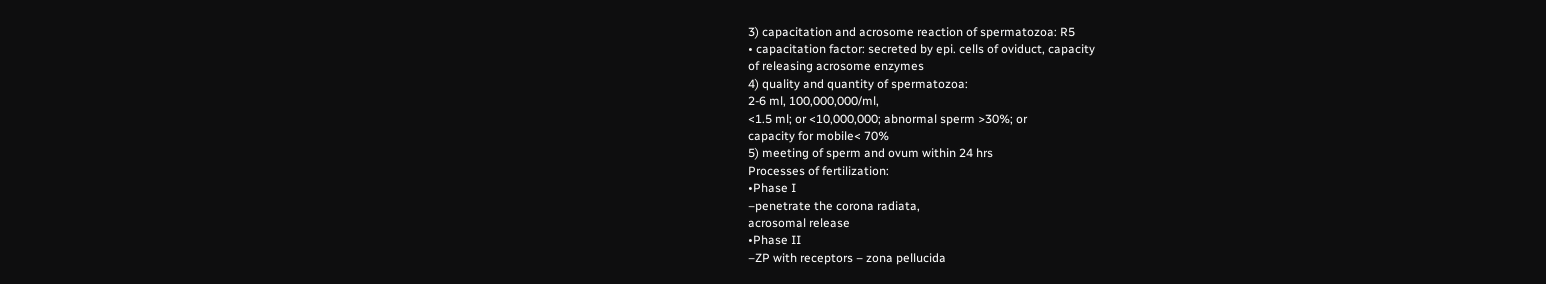3) capacitation and acrosome reaction of spermatozoa: R5
• capacitation factor: secreted by epi. cells of oviduct, capacity
of releasing acrosome enzymes
4) quality and quantity of spermatozoa:
2-6 ml, 100,000,000/ml,
<1.5 ml; or <10,000,000; abnormal sperm >30%; or
capacity for mobile< 70%
5) meeting of sperm and ovum within 24 hrs
Processes of fertilization:
•Phase I
–penetrate the corona radiata,
acrosomal release
•Phase II
–ZP with receptors – zona pellucida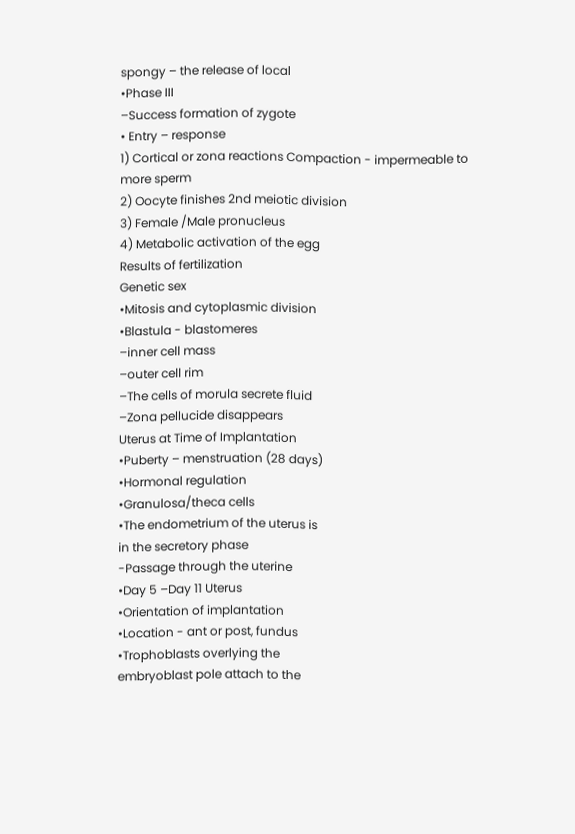spongy – the release of local
•Phase III
–Success formation of zygote
• Entry – response
1) Cortical or zona reactions Compaction - impermeable to
more sperm
2) Oocyte finishes 2nd meiotic division
3) Female /Male pronucleus
4) Metabolic activation of the egg
Results of fertilization
Genetic sex
•Mitosis and cytoplasmic division
•Blastula - blastomeres
–inner cell mass
–outer cell rim
–The cells of morula secrete fluid
–Zona pellucide disappears
Uterus at Time of Implantation
•Puberty – menstruation (28 days)
•Hormonal regulation
•Granulosa/theca cells
•The endometrium of the uterus is
in the secretory phase
-Passage through the uterine
•Day 5 –Day 11 Uterus
•Orientation of implantation
•Location - ant or post, fundus
•Trophoblasts overlying the
embryoblast pole attach to the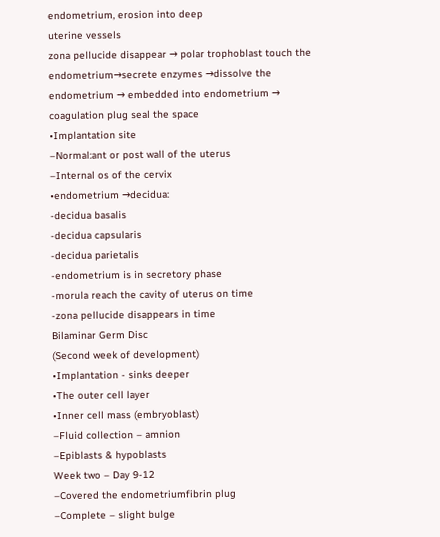endometrium, erosion into deep
uterine vessels
zona pellucide disappear → polar trophoblast touch the
endometrium→secrete enzymes →dissolve the
endometrium → embedded into endometrium →
coagulation plug seal the space
•Implantation site
–Normal:ant or post wall of the uterus
–Internal os of the cervix
•endometrium →decidua:
-decidua basalis
-decidua capsularis
-decidua parietalis
-endometrium is in secretory phase
-morula reach the cavity of uterus on time
-zona pellucide disappears in time
Bilaminar Germ Disc
(Second week of development)
•Implantation - sinks deeper
•The outer cell layer
•Inner cell mass (embryoblast)
–Fluid collection – amnion
–Epiblasts & hypoblasts
Week two – Day 9-12
–Covered the endometriumfibrin plug
–Complete – slight bulge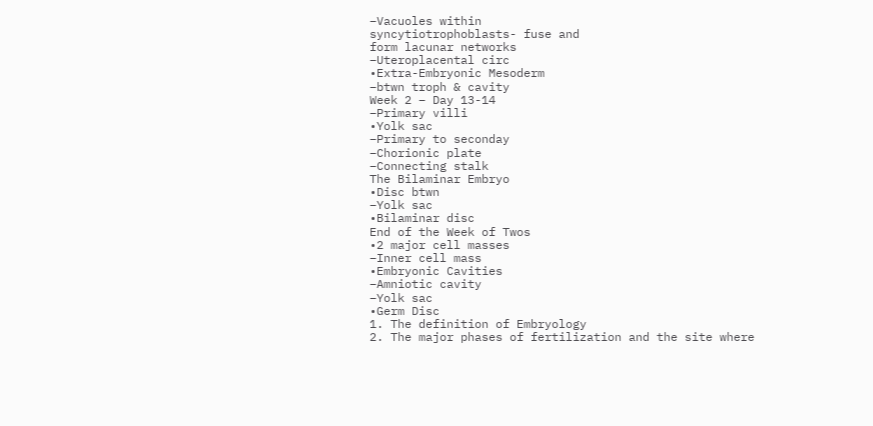–Vacuoles within
syncytiotrophoblasts- fuse and
form lacunar networks
–Uteroplacental circ
•Extra-Embryonic Mesoderm
–btwn troph & cavity
Week 2 – Day 13-14
–Primary villi
•Yolk sac
–Primary to seconday
–Chorionic plate
–Connecting stalk
The Bilaminar Embryo
•Disc btwn
–Yolk sac
•Bilaminar disc
End of the Week of Twos
•2 major cell masses
–Inner cell mass
•Embryonic Cavities
–Amniotic cavity
–Yolk sac
•Germ Disc
1. The definition of Embryology
2. The major phases of fertilization and the site where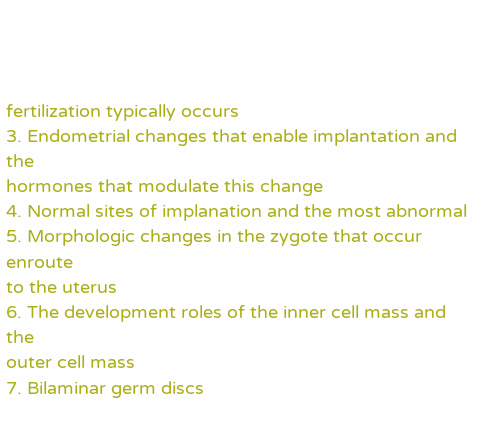fertilization typically occurs
3. Endometrial changes that enable implantation and the
hormones that modulate this change
4. Normal sites of implanation and the most abnormal
5. Morphologic changes in the zygote that occur enroute
to the uterus
6. The development roles of the inner cell mass and the
outer cell mass
7. Bilaminar germ discs